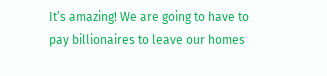It’s amazing! We are going to have to pay billionaires to leave our homes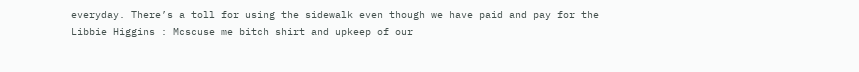everyday. There’s a toll for using the sidewalk even though we have paid and pay for the Libbie Higgins : Mcscuse me bitch shirt and upkeep of our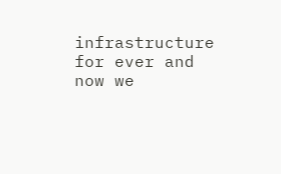infrastructure for ever and now we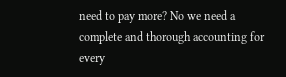need to pay more? No we need a complete and thorough accounting for every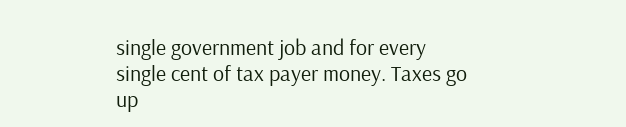single government job and for every single cent of tax payer money. Taxes go up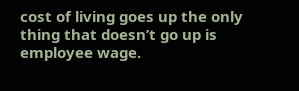cost of living goes up the only thing that doesn’t go up is employee wage.